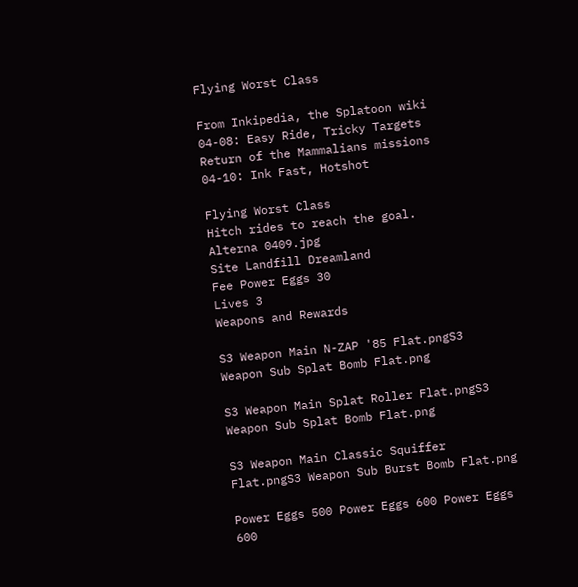Flying Worst Class

From Inkipedia, the Splatoon wiki
04-08: Easy Ride, Tricky Targets
Return of the Mammalians missions
04-10: Ink Fast, Hotshot

Flying Worst Class
Hitch rides to reach the goal.
Alterna 0409.jpg
Site Landfill Dreamland
Fee Power Eggs 30
Lives 3
Weapons and Rewards

S3 Weapon Main N-ZAP '85 Flat.pngS3 Weapon Sub Splat Bomb Flat.png

S3 Weapon Main Splat Roller Flat.pngS3 Weapon Sub Splat Bomb Flat.png

S3 Weapon Main Classic Squiffer Flat.pngS3 Weapon Sub Burst Bomb Flat.png

Power Eggs 500 Power Eggs 600 Power Eggs 600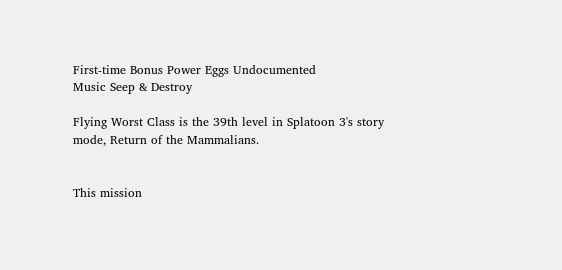First-time Bonus Power Eggs Undocumented
Music Seep & Destroy

Flying Worst Class is the 39th level in Splatoon 3's story mode, Return of the Mammalians.


This mission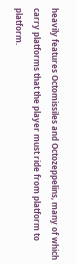heavily features Octomissiles and Octozeppelins, many of which carry platforms that the player must ride from platform to platform.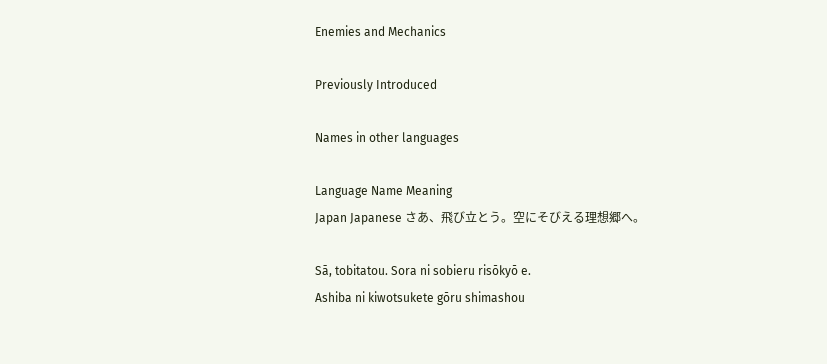Enemies and Mechanics

Previously Introduced

Names in other languages

Language Name Meaning
Japan Japanese さあ、飛び立とう。空にそびえる理想郷へ。

Sā, tobitatou. Sora ni sobieru risōkyō e.
Ashiba ni kiwotsukete gōru shimashou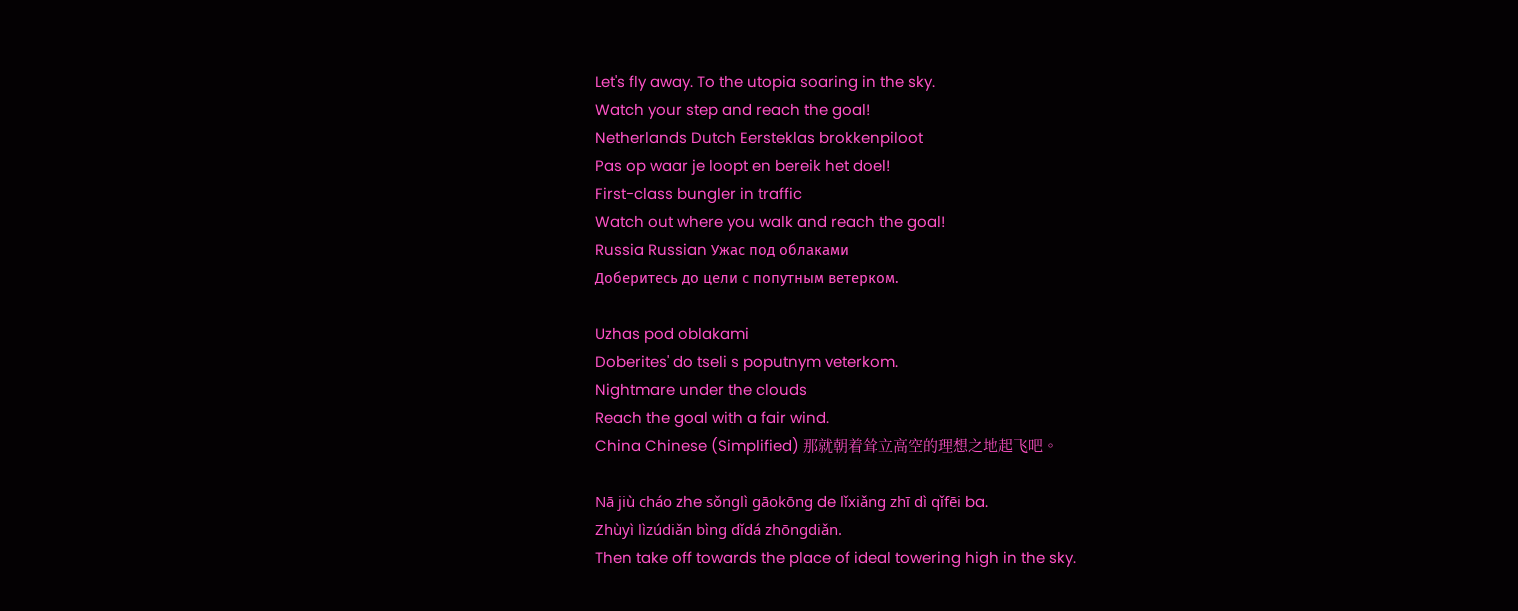Let's fly away. To the utopia soaring in the sky.
Watch your step and reach the goal!
Netherlands Dutch Eersteklas brokkenpiloot
Pas op waar je loopt en bereik het doel!
First-class bungler in traffic
Watch out where you walk and reach the goal!
Russia Russian Ужас под облаками
Доберитесь до цели с попутным ветерком.

Uzhas pod oblakami
Doberites' do tseli s poputnym veterkom.
Nightmare under the clouds
Reach the goal with a fair wind.
China Chinese (Simplified) 那就朝着耸立高空的理想之地起飞吧。

Nā jiù cháo zhe sǒnglì gāokōng de lǐxiǎng zhī dì qǐfēi ba.
Zhùyì lìzúdiǎn bìng dǐdá zhōngdiǎn.
Then take off towards the place of ideal towering high in the sky.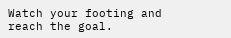Watch your footing and reach the goal.